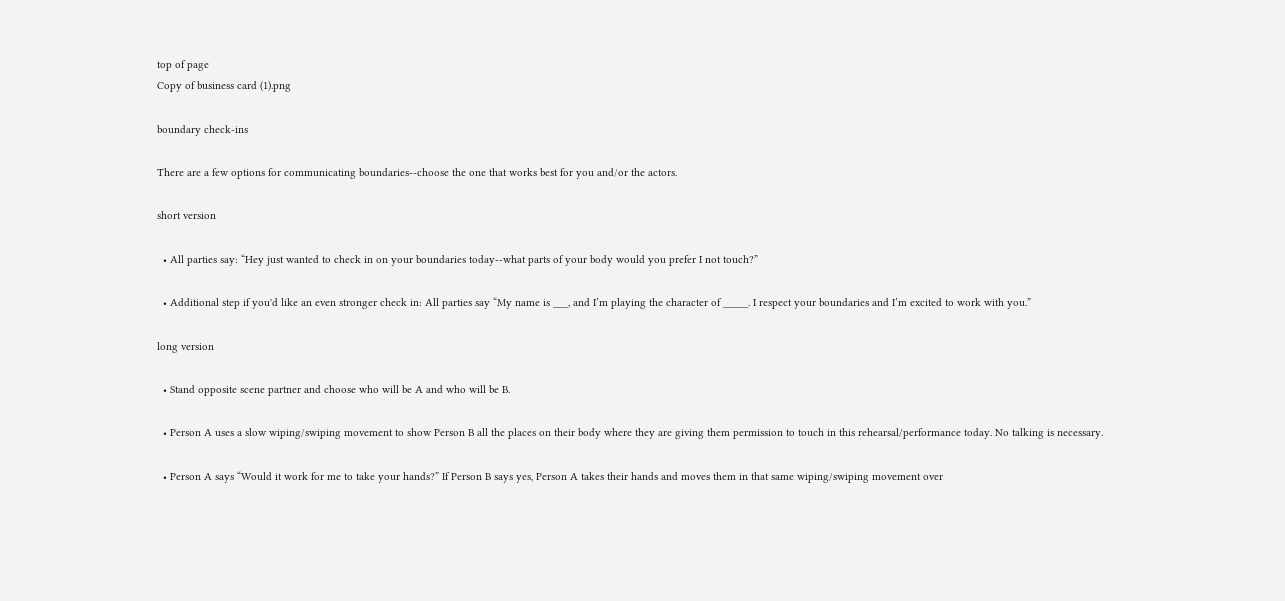top of page
Copy of business card (1).png

boundary check-ins

There are a few options for communicating boundaries--choose the one that works best for you and/or the actors.

short version

  • All parties say: “Hey just wanted to check in on your boundaries today--what parts of your body would you prefer I not touch?”

  • Additional step if you'd like an even stronger check in: All parties say “My name is ___, and I’m playing the character of _____. I respect your boundaries and I’m excited to work with you.”

long version

  • Stand opposite scene partner and choose who will be A and who will be B.

  • Person A uses a slow wiping/swiping movement to show Person B all the places on their body where they are giving them permission to touch in this rehearsal/performance today. No talking is necessary.

  • Person A says “Would it work for me to take your hands?” If Person B says yes, Person A takes their hands and moves them in that same wiping/swiping movement over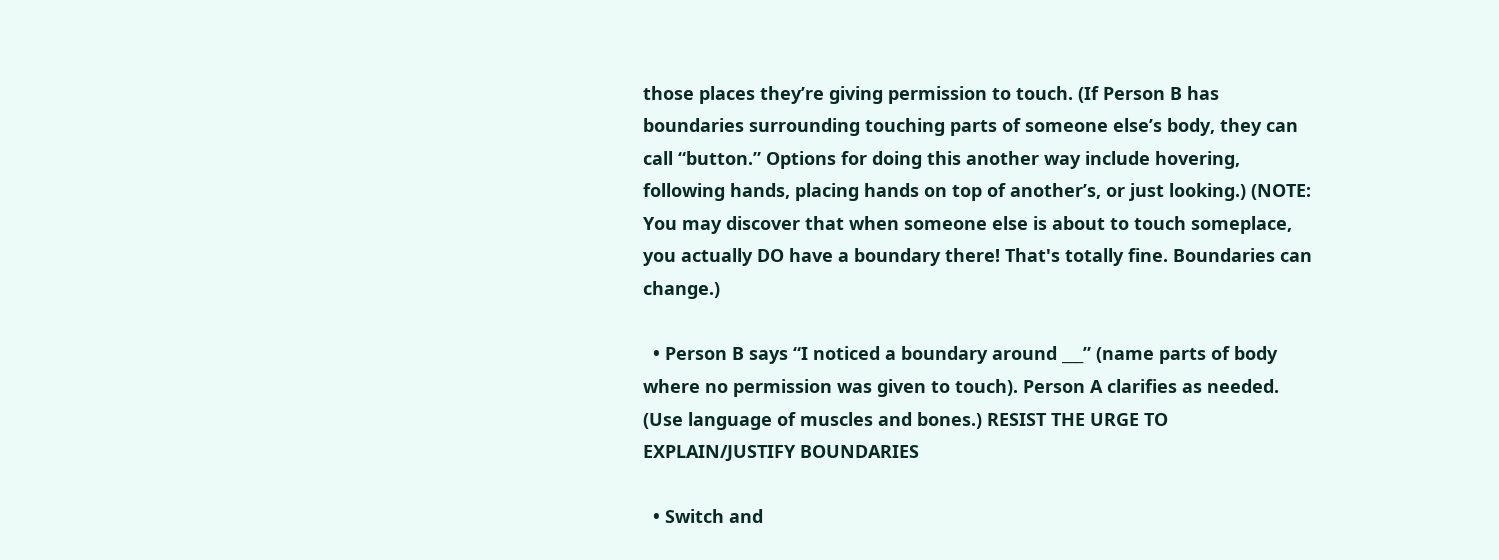those places they’re giving permission to touch. (If Person B has boundaries surrounding touching parts of someone else’s body, they can call “button.” Options for doing this another way include hovering, following hands, placing hands on top of another’s, or just looking.) (NOTE: You may discover that when someone else is about to touch someplace, you actually DO have a boundary there! That's totally fine. Boundaries can change.)

  • Person B says “I noticed a boundary around ___” (name parts of body where no permission was given to touch). Person A clarifies as needed. (Use language of muscles and bones.) RESIST THE URGE TO EXPLAIN/JUSTIFY BOUNDARIES

  • Switch and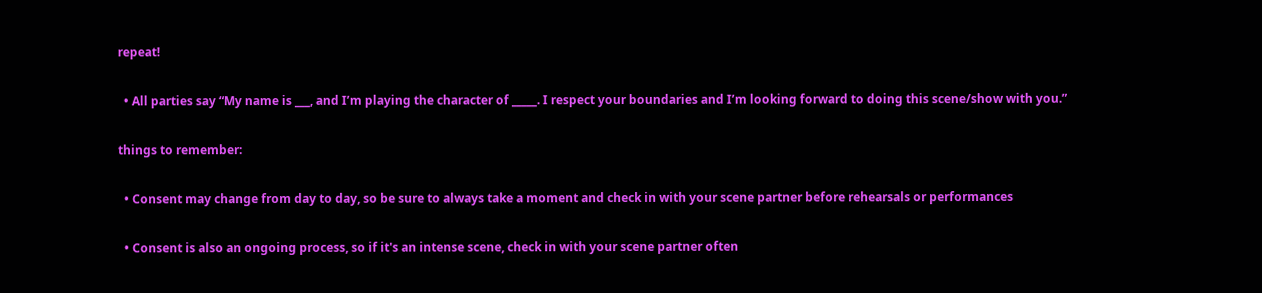repeat!

  • All parties say “My name is ___, and I’m playing the character of _____. I respect your boundaries and I’m looking forward to doing this scene/show with you.”

things to remember:

  • Consent may change from day to day, so be sure to always take a moment and check in with your scene partner before rehearsals or performances

  • Consent is also an ongoing process, so if it's an intense scene, check in with your scene partner often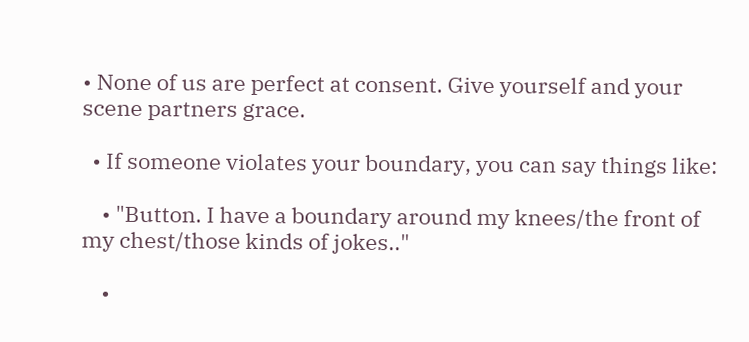• None of us are perfect at consent. Give yourself and your scene partners grace.

  • If someone violates your boundary, you can say things like:

    • "Button. I have a boundary around my knees/the front of my chest/those kinds of jokes.."

    •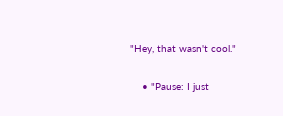"Hey, that wasn't cool."

    • "Pause: I just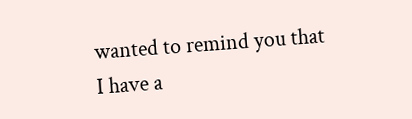wanted to remind you that I have a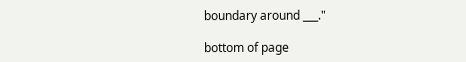boundary around ___."

bottom of page